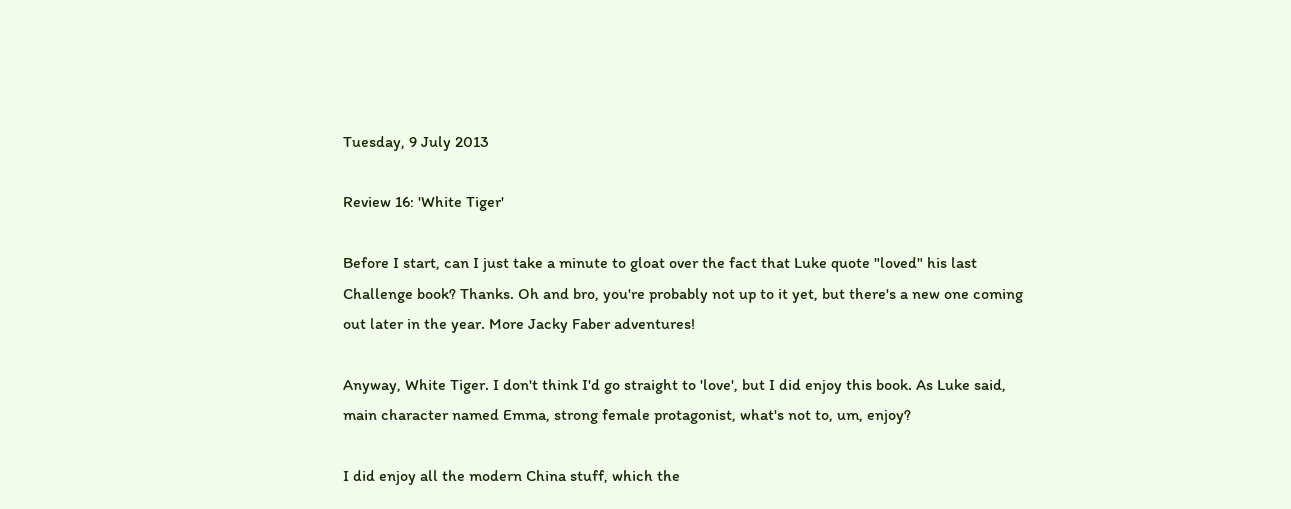Tuesday, 9 July 2013

Review 16: 'White Tiger'

Before I start, can I just take a minute to gloat over the fact that Luke quote "loved" his last Challenge book? Thanks. Oh and bro, you're probably not up to it yet, but there's a new one coming out later in the year. More Jacky Faber adventures!

Anyway, White Tiger. I don't think I'd go straight to 'love', but I did enjoy this book. As Luke said, main character named Emma, strong female protagonist, what's not to, um, enjoy?

I did enjoy all the modern China stuff, which the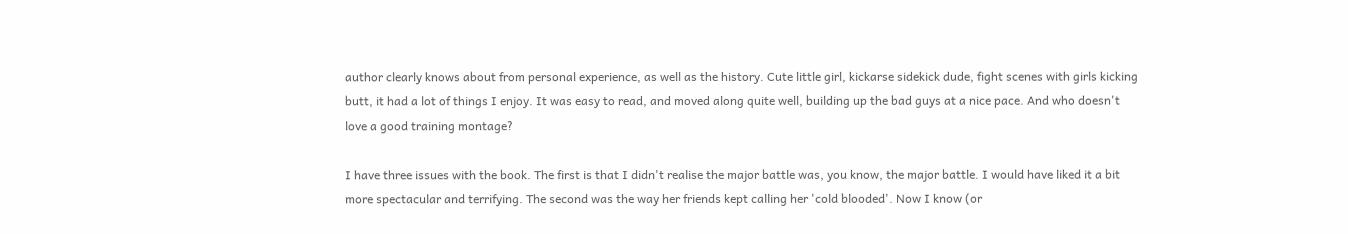author clearly knows about from personal experience, as well as the history. Cute little girl, kickarse sidekick dude, fight scenes with girls kicking butt, it had a lot of things I enjoy. It was easy to read, and moved along quite well, building up the bad guys at a nice pace. And who doesn't love a good training montage?

I have three issues with the book. The first is that I didn't realise the major battle was, you know, the major battle. I would have liked it a bit more spectacular and terrifying. The second was the way her friends kept calling her 'cold blooded'. Now I know (or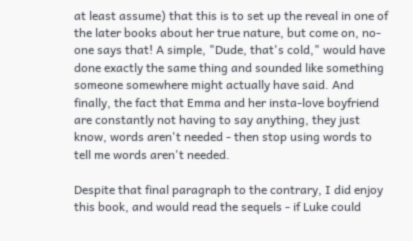at least assume) that this is to set up the reveal in one of the later books about her true nature, but come on, no-one says that! A simple, "Dude, that's cold," would have done exactly the same thing and sounded like something someone somewhere might actually have said. And finally, the fact that Emma and her insta-love boyfriend are constantly not having to say anything, they just know, words aren't needed - then stop using words to tell me words aren't needed.

Despite that final paragraph to the contrary, I did enjoy this book, and would read the sequels - if Luke could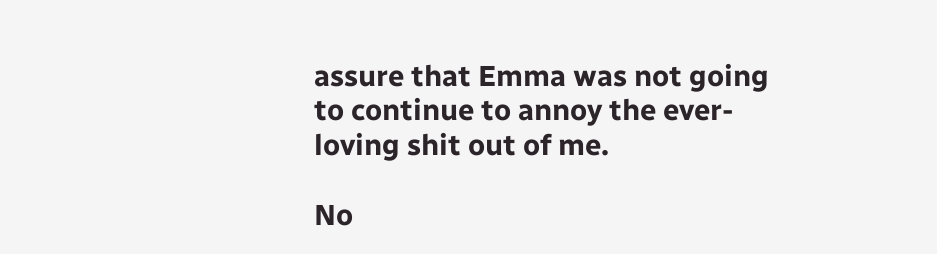assure that Emma was not going to continue to annoy the ever-loving shit out of me.

No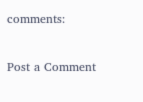comments:

Post a Comment